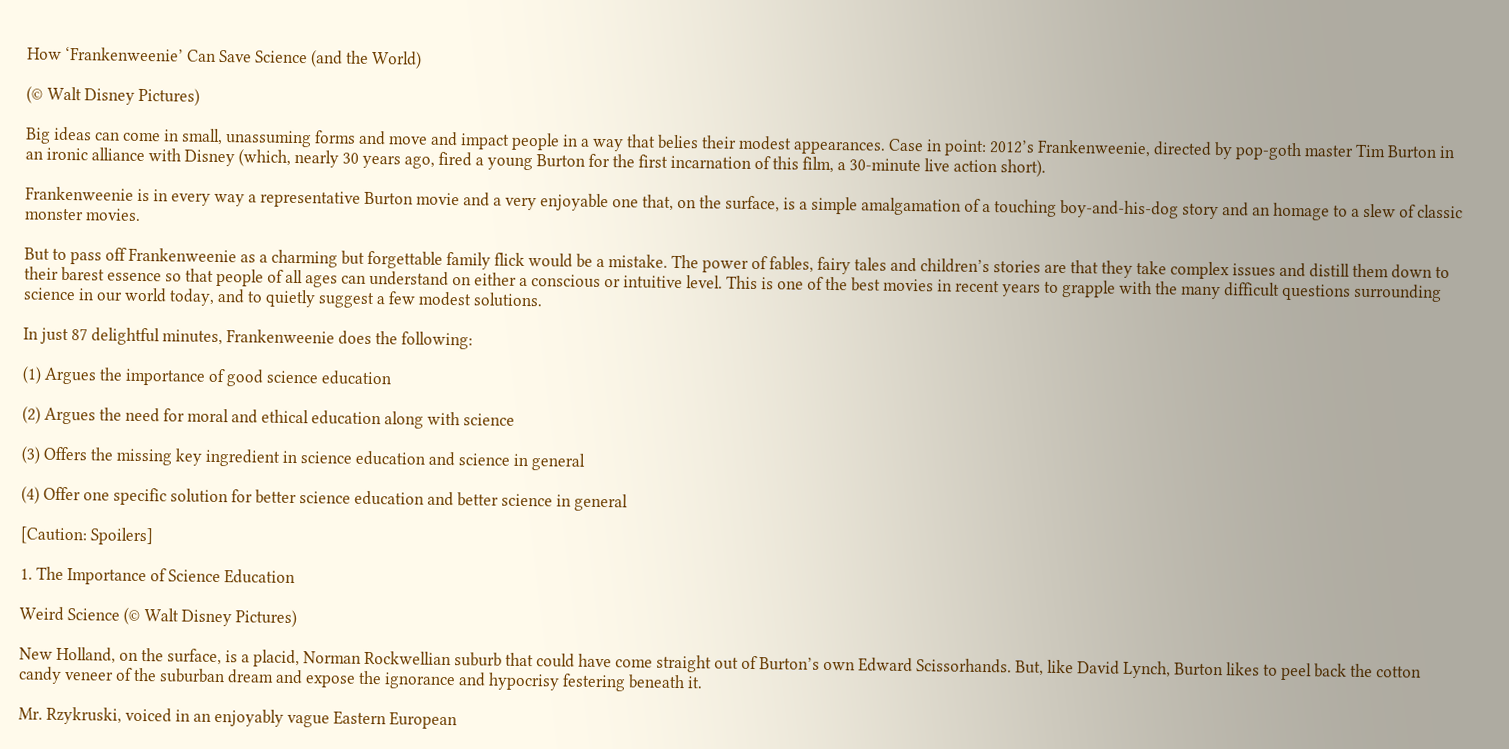How ‘Frankenweenie’ Can Save Science (and the World)

(© Walt Disney Pictures)

Big ideas can come in small, unassuming forms and move and impact people in a way that belies their modest appearances. Case in point: 2012’s Frankenweenie, directed by pop-goth master Tim Burton in an ironic alliance with Disney (which, nearly 30 years ago, fired a young Burton for the first incarnation of this film, a 30-minute live action short).

Frankenweenie is in every way a representative Burton movie and a very enjoyable one that, on the surface, is a simple amalgamation of a touching boy-and-his-dog story and an homage to a slew of classic monster movies.

But to pass off Frankenweenie as a charming but forgettable family flick would be a mistake. The power of fables, fairy tales and children’s stories are that they take complex issues and distill them down to their barest essence so that people of all ages can understand on either a conscious or intuitive level. This is one of the best movies in recent years to grapple with the many difficult questions surrounding science in our world today, and to quietly suggest a few modest solutions.

In just 87 delightful minutes, Frankenweenie does the following:

(1) Argues the importance of good science education

(2) Argues the need for moral and ethical education along with science

(3) Offers the missing key ingredient in science education and science in general

(4) Offer one specific solution for better science education and better science in general

[Caution: Spoilers]

1. The Importance of Science Education

Weird Science (© Walt Disney Pictures)

New Holland, on the surface, is a placid, Norman Rockwellian suburb that could have come straight out of Burton’s own Edward Scissorhands. But, like David Lynch, Burton likes to peel back the cotton candy veneer of the suburban dream and expose the ignorance and hypocrisy festering beneath it.

Mr. Rzykruski, voiced in an enjoyably vague Eastern European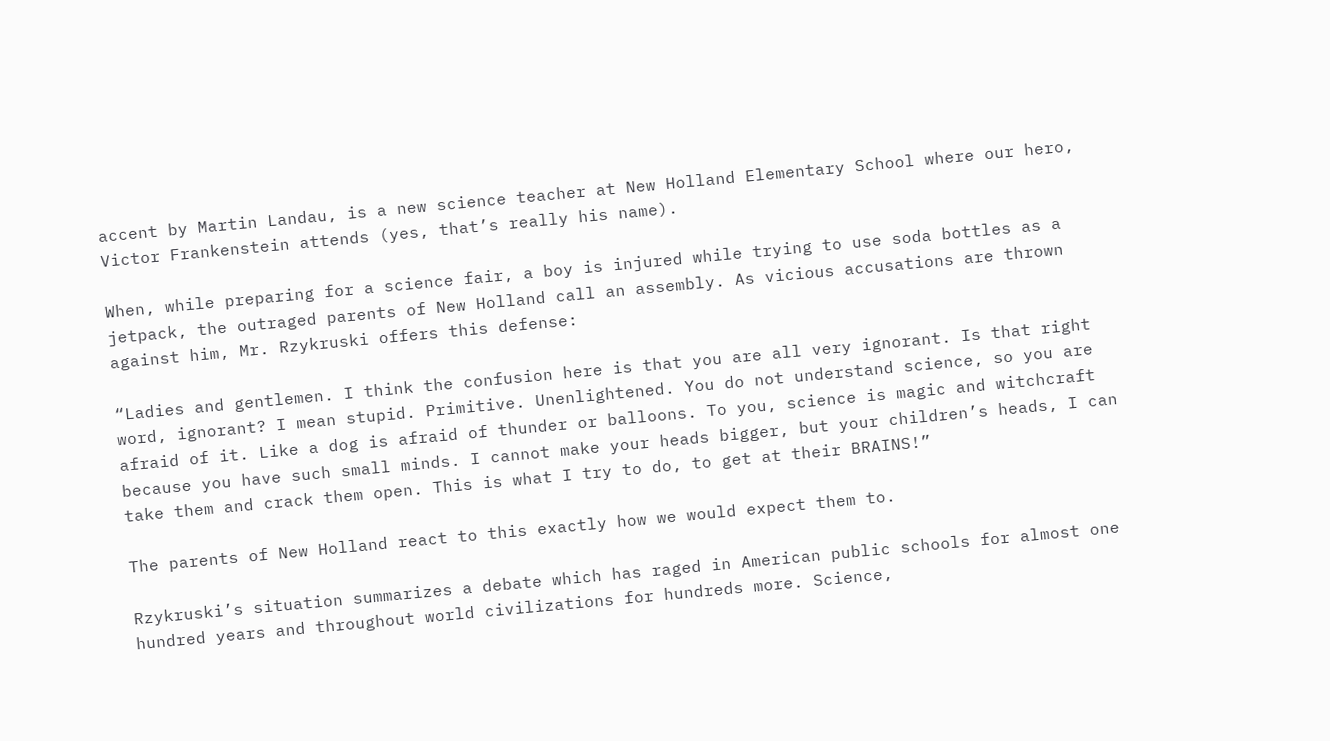accent by Martin Landau, is a new science teacher at New Holland Elementary School where our hero, Victor Frankenstein attends (yes, that’s really his name).

When, while preparing for a science fair, a boy is injured while trying to use soda bottles as a jetpack, the outraged parents of New Holland call an assembly. As vicious accusations are thrown against him, Mr. Rzykruski offers this defense:

“Ladies and gentlemen. I think the confusion here is that you are all very ignorant. Is that right word, ignorant? I mean stupid. Primitive. Unenlightened. You do not understand science, so you are afraid of it. Like a dog is afraid of thunder or balloons. To you, science is magic and witchcraft because you have such small minds. I cannot make your heads bigger, but your children’s heads, I can take them and crack them open. This is what I try to do, to get at their BRAINS!”

The parents of New Holland react to this exactly how we would expect them to.

Rzykruski’s situation summarizes a debate which has raged in American public schools for almost one hundred years and throughout world civilizations for hundreds more. Science,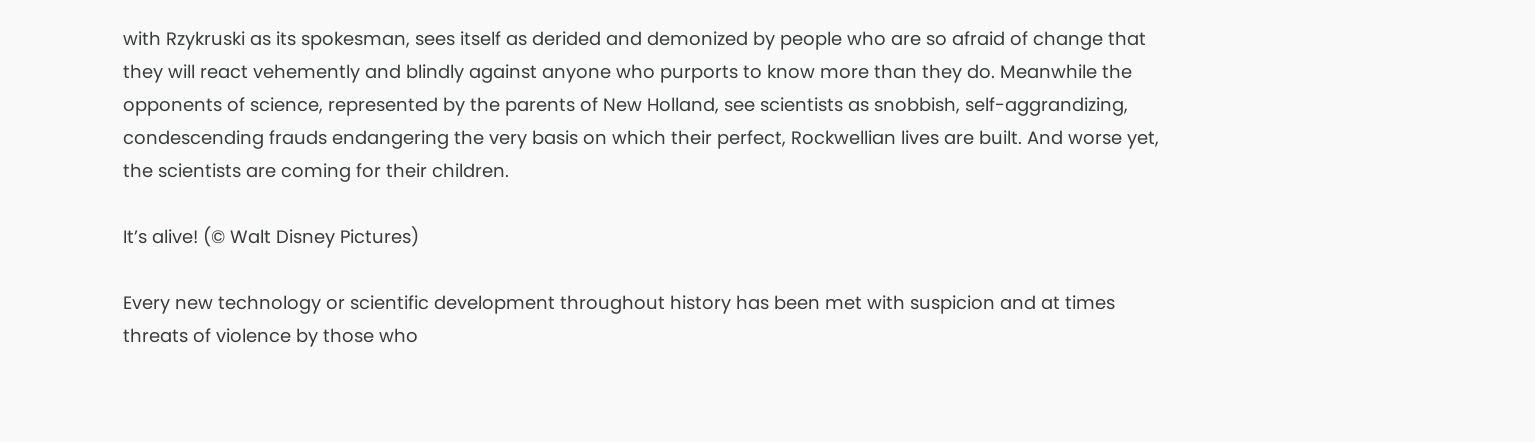with Rzykruski as its spokesman, sees itself as derided and demonized by people who are so afraid of change that they will react vehemently and blindly against anyone who purports to know more than they do. Meanwhile the opponents of science, represented by the parents of New Holland, see scientists as snobbish, self-aggrandizing, condescending frauds endangering the very basis on which their perfect, Rockwellian lives are built. And worse yet, the scientists are coming for their children.

It’s alive! (© Walt Disney Pictures)

Every new technology or scientific development throughout history has been met with suspicion and at times threats of violence by those who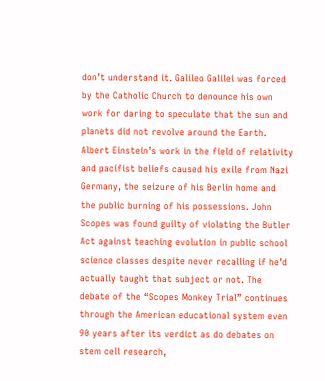don’t understand it. Galileo Galilei was forced by the Catholic Church to denounce his own work for daring to speculate that the sun and planets did not revolve around the Earth. Albert Einstein’s work in the field of relativity and pacifist beliefs caused his exile from Nazi Germany, the seizure of his Berlin home and the public burning of his possessions. John Scopes was found guilty of violating the Butler Act against teaching evolution in public school science classes despite never recalling if he’d actually taught that subject or not. The debate of the “Scopes Monkey Trial” continues through the American educational system even 90 years after its verdict as do debates on stem cell research,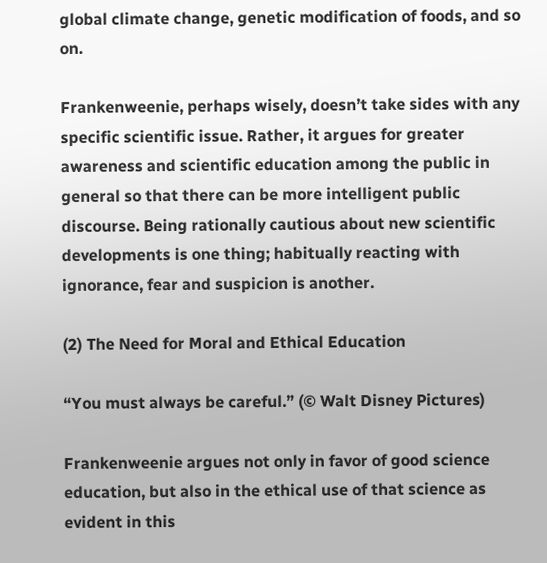global climate change, genetic modification of foods, and so on.

Frankenweenie, perhaps wisely, doesn’t take sides with any specific scientific issue. Rather, it argues for greater awareness and scientific education among the public in general so that there can be more intelligent public discourse. Being rationally cautious about new scientific developments is one thing; habitually reacting with ignorance, fear and suspicion is another.

(2) The Need for Moral and Ethical Education

“You must always be careful.” (© Walt Disney Pictures)

Frankenweenie argues not only in favor of good science education, but also in the ethical use of that science as evident in this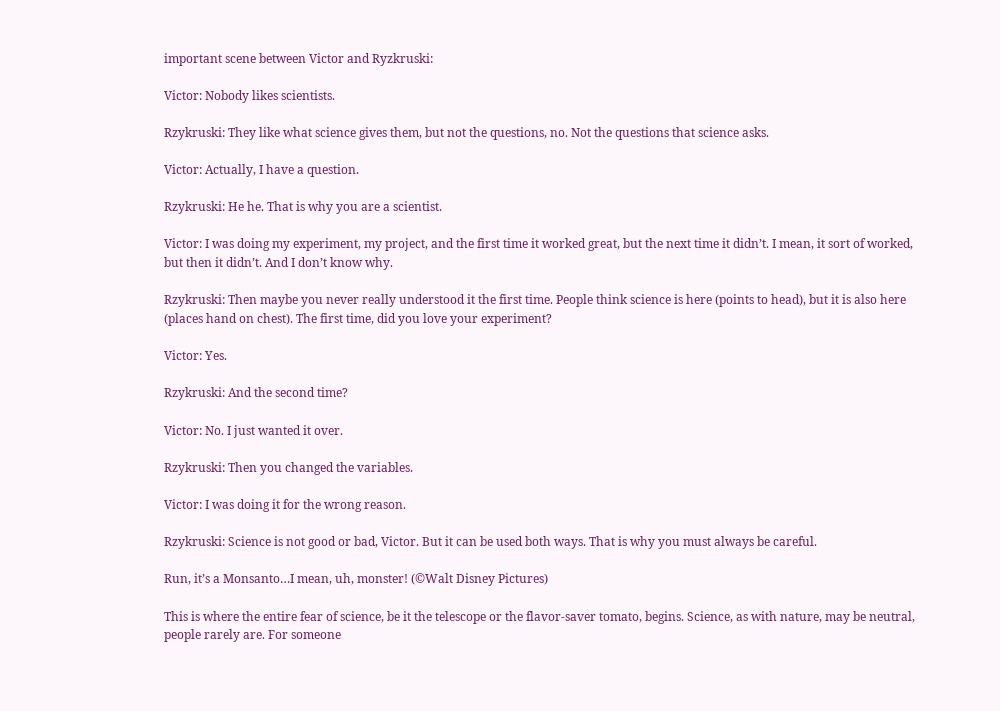important scene between Victor and Ryzkruski:

Victor: Nobody likes scientists.

Rzykruski: They like what science gives them, but not the questions, no. Not the questions that science asks.

Victor: Actually, I have a question.

Rzykruski: He he. That is why you are a scientist.

Victor: I was doing my experiment, my project, and the first time it worked great, but the next time it didn’t. I mean, it sort of worked, but then it didn’t. And I don’t know why.

Rzykruski: Then maybe you never really understood it the first time. People think science is here (points to head), but it is also here (places hand on chest). The first time, did you love your experiment?

Victor: Yes.

Rzykruski: And the second time?

Victor: No. I just wanted it over.

Rzykruski: Then you changed the variables.

Victor: I was doing it for the wrong reason.

Rzykruski: Science is not good or bad, Victor. But it can be used both ways. That is why you must always be careful.

Run, it’s a Monsanto…I mean, uh, monster! (©Walt Disney Pictures)

This is where the entire fear of science, be it the telescope or the flavor-saver tomato, begins. Science, as with nature, may be neutral, people rarely are. For someone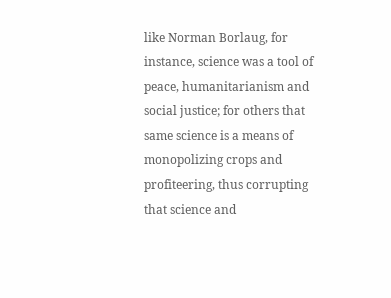like Norman Borlaug, for instance, science was a tool of peace, humanitarianism and social justice; for others that same science is a means of monopolizing crops and profiteering, thus corrupting that science and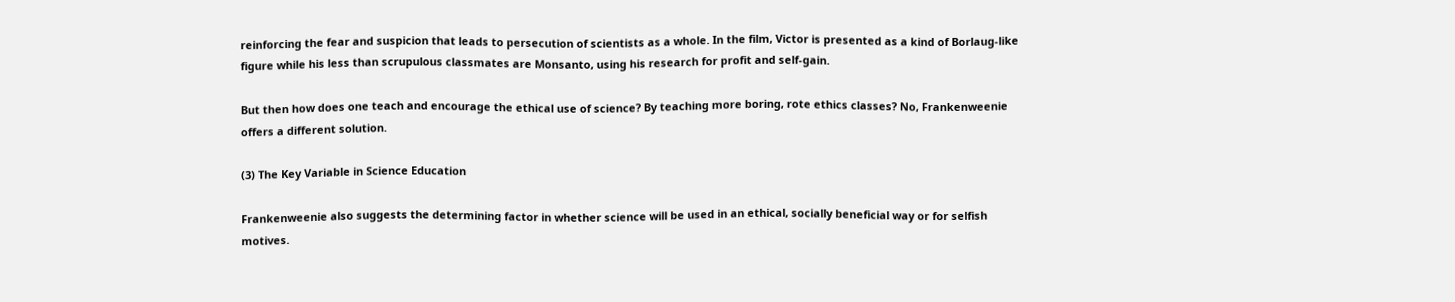reinforcing the fear and suspicion that leads to persecution of scientists as a whole. In the film, Victor is presented as a kind of Borlaug-like figure while his less than scrupulous classmates are Monsanto, using his research for profit and self-gain.

But then how does one teach and encourage the ethical use of science? By teaching more boring, rote ethics classes? No, Frankenweenie offers a different solution.

(3) The Key Variable in Science Education

Frankenweenie also suggests the determining factor in whether science will be used in an ethical, socially beneficial way or for selfish motives.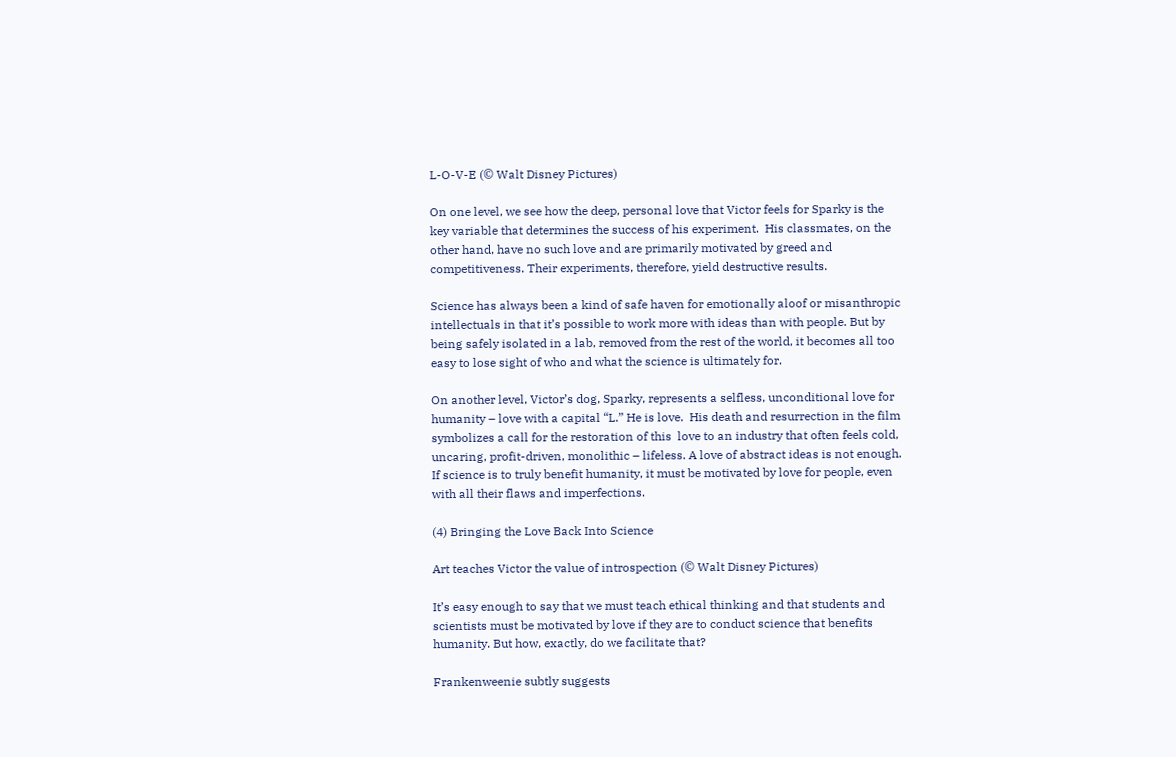L-O-V-E (© Walt Disney Pictures)

On one level, we see how the deep, personal love that Victor feels for Sparky is the key variable that determines the success of his experiment.  His classmates, on the other hand, have no such love and are primarily motivated by greed and competitiveness. Their experiments, therefore, yield destructive results.

Science has always been a kind of safe haven for emotionally aloof or misanthropic intellectuals in that it’s possible to work more with ideas than with people. But by being safely isolated in a lab, removed from the rest of the world, it becomes all too easy to lose sight of who and what the science is ultimately for.

On another level, Victor’s dog, Sparky, represents a selfless, unconditional love for humanity – love with a capital “L.” He is love.  His death and resurrection in the film symbolizes a call for the restoration of this  love to an industry that often feels cold, uncaring, profit-driven, monolithic – lifeless. A love of abstract ideas is not enough. If science is to truly benefit humanity, it must be motivated by love for people, even with all their flaws and imperfections.

(4) Bringing the Love Back Into Science

Art teaches Victor the value of introspection (© Walt Disney Pictures)

It’s easy enough to say that we must teach ethical thinking and that students and scientists must be motivated by love if they are to conduct science that benefits humanity. But how, exactly, do we facilitate that?

Frankenweenie subtly suggests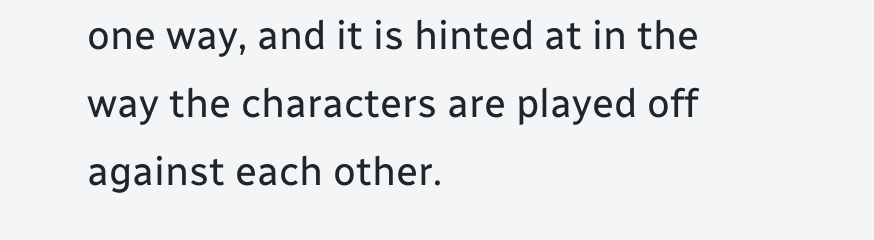one way, and it is hinted at in the way the characters are played off against each other.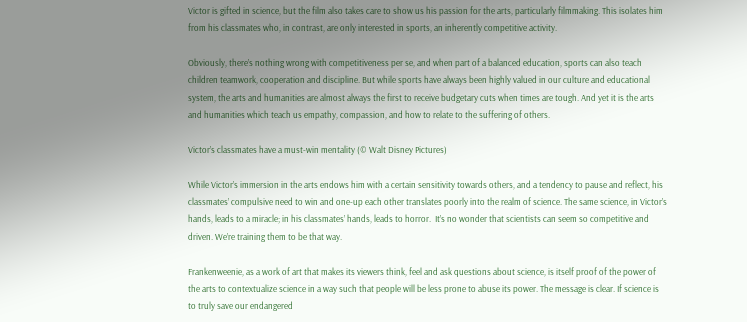Victor is gifted in science, but the film also takes care to show us his passion for the arts, particularly filmmaking. This isolates him from his classmates who, in contrast, are only interested in sports, an inherently competitive activity.

Obviously, there’s nothing wrong with competitiveness per se, and when part of a balanced education, sports can also teach children teamwork, cooperation and discipline. But while sports have always been highly valued in our culture and educational system, the arts and humanities are almost always the first to receive budgetary cuts when times are tough. And yet it is the arts and humanities which teach us empathy, compassion, and how to relate to the suffering of others.

Victor’s classmates have a must-win mentality (© Walt Disney Pictures)

While Victor’s immersion in the arts endows him with a certain sensitivity towards others, and a tendency to pause and reflect, his classmates’ compulsive need to win and one-up each other translates poorly into the realm of science. The same science, in Victor’s hands, leads to a miracle; in his classmates’ hands, leads to horror.  It’s no wonder that scientists can seem so competitive and driven. We’re training them to be that way.

Frankenweenie, as a work of art that makes its viewers think, feel and ask questions about science, is itself proof of the power of the arts to contextualize science in a way such that people will be less prone to abuse its power. The message is clear. If science is to truly save our endangered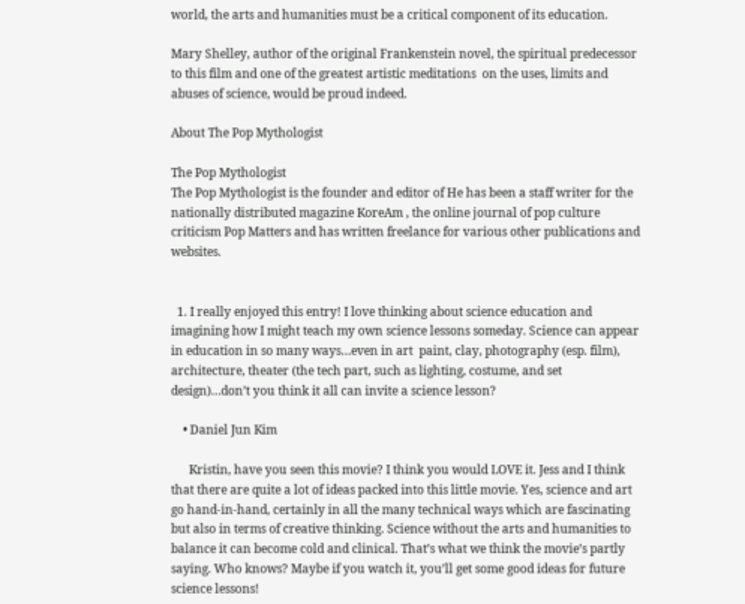world, the arts and humanities must be a critical component of its education.

Mary Shelley, author of the original Frankenstein novel, the spiritual predecessor to this film and one of the greatest artistic meditations  on the uses, limits and abuses of science, would be proud indeed.

About The Pop Mythologist

The Pop Mythologist
The Pop Mythologist is the founder and editor of He has been a staff writer for the nationally distributed magazine KoreAm , the online journal of pop culture criticism Pop Matters and has written freelance for various other publications and websites.


  1. I really enjoyed this entry! I love thinking about science education and imagining how I might teach my own science lessons someday. Science can appear in education in so many ways…even in art  paint, clay, photography (esp. film), architecture, theater (the tech part, such as lighting, costume, and set design)…don’t you think it all can invite a science lesson?

    • Daniel Jun Kim

      Kristin, have you seen this movie? I think you would LOVE it. Jess and I think that there are quite a lot of ideas packed into this little movie. Yes, science and art go hand-in-hand, certainly in all the many technical ways which are fascinating but also in terms of creative thinking. Science without the arts and humanities to balance it can become cold and clinical. That’s what we think the movie’s partly saying. Who knows? Maybe if you watch it, you’ll get some good ideas for future science lessons!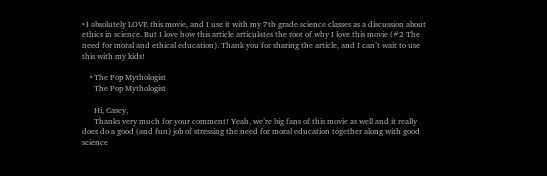• I absolutely LOVE this movie, and I use it with my 7th grade science classes as a discussion about ethics in science. But I love how this article articulates the root of why I love this movie (#2 The need for moral and ethical education). Thank you for sharing the article, and I can’t wait to use this with my kids!

    • The Pop Mythologist
      The Pop Mythologist

      Hi, Casey,
      Thanks very much for your comment! Yeah, we’re big fans of this movie as well and it really does do a good (and fun) job of stressing the need for moral education together along with good science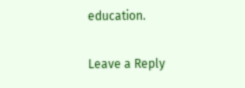education.

Leave a Reply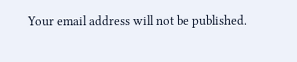Your email address will not be published.